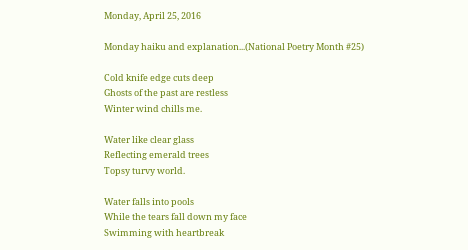Monday, April 25, 2016

Monday haiku and explanation...(National Poetry Month #25)

Cold knife edge cuts deep
Ghosts of the past are restless
Winter wind chills me.

Water like clear glass
Reflecting emerald trees
Topsy turvy world.

Water falls into pools
While the tears fall down my face
Swimming with heartbreak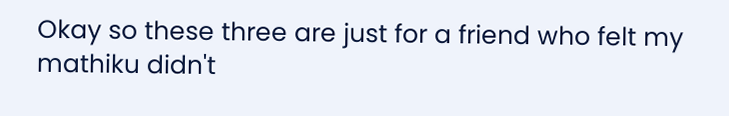Okay so these three are just for a friend who felt my mathiku didn't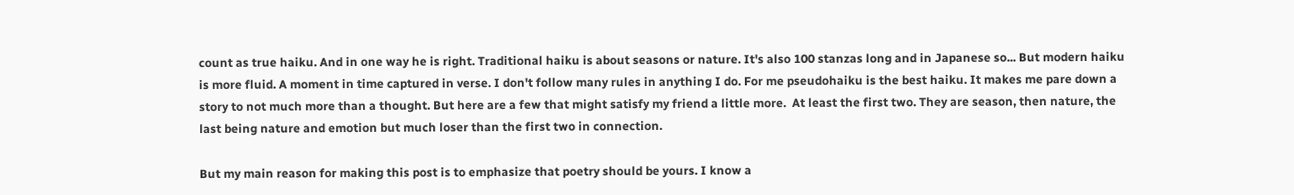count as true haiku. And in one way he is right. Traditional haiku is about seasons or nature. It's also 100 stanzas long and in Japanese so... But modern haiku is more fluid. A moment in time captured in verse. I don't follow many rules in anything I do. For me pseudohaiku is the best haiku. It makes me pare down a story to not much more than a thought. But here are a few that might satisfy my friend a little more.  At least the first two. They are season, then nature, the last being nature and emotion but much loser than the first two in connection.

But my main reason for making this post is to emphasize that poetry should be yours. I know a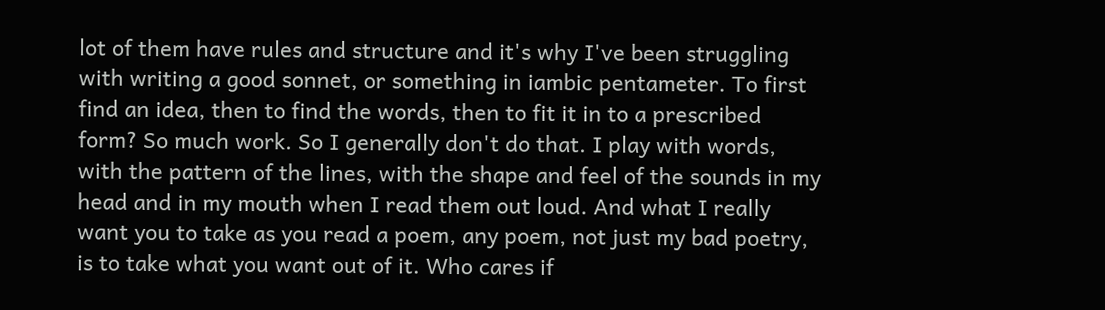lot of them have rules and structure and it's why I've been struggling with writing a good sonnet, or something in iambic pentameter. To first find an idea, then to find the words, then to fit it in to a prescribed form? So much work. So I generally don't do that. I play with words, with the pattern of the lines, with the shape and feel of the sounds in my head and in my mouth when I read them out loud. And what I really want you to take as you read a poem, any poem, not just my bad poetry, is to take what you want out of it. Who cares if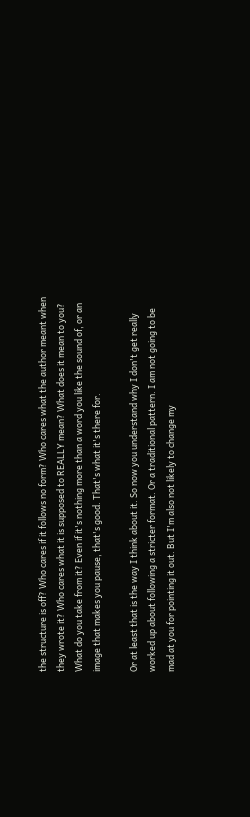the structure is off? Who cares if it follows no form? Who cares what the author meant when they wrote it? Who cares what it is supposed to REALLY mean? What does it mean to you? What do you take from it? Even if it's nothing more than a word you like the sound of, or an image that makes you pause, that's good. That's what it's there for.

Or at least that is the way I think about it. So now you understand why I don't get really worked up about following a stricter format. Or a traditional pattern. I am not going to be mad at you for pointing it out. But I'm also not likely to change my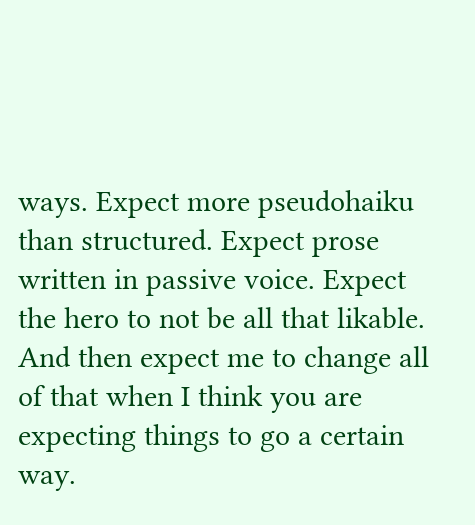ways. Expect more pseudohaiku than structured. Expect prose written in passive voice. Expect the hero to not be all that likable. And then expect me to change all of that when I think you are expecting things to go a certain way.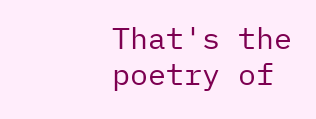That's the poetry of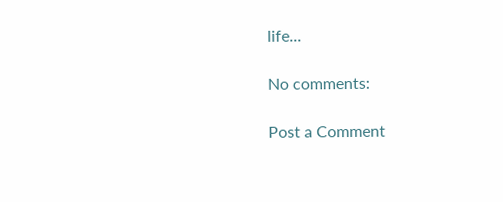life...

No comments:

Post a Comment